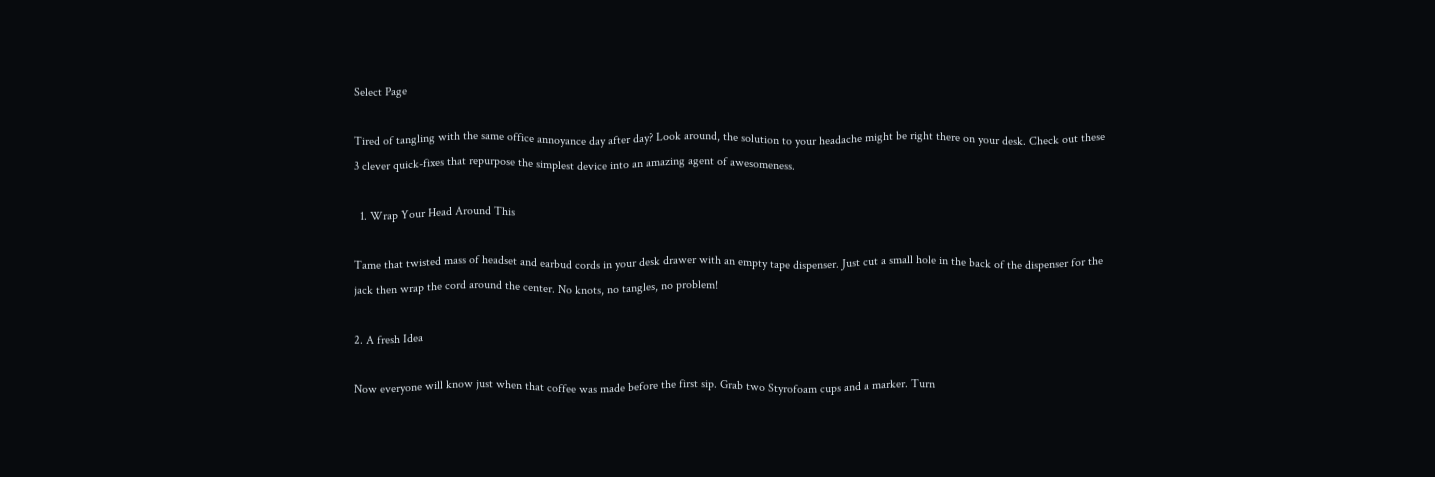Select Page

Tired of tangling with the same office annoyance day after day? Look around, the solution to your headache might be right there on your desk. Check out these 3 clever quick-fixes that repurpose the simplest device into an amazing agent of awesomeness.

  1. Wrap Your Head Around This

Tame that twisted mass of headset and earbud cords in your desk drawer with an empty tape dispenser. Just cut a small hole in the back of the dispenser for the jack then wrap the cord around the center. No knots, no tangles, no problem!

2. A fresh Idea

Now everyone will know just when that coffee was made before the first sip. Grab two Styrofoam cups and a marker. Turn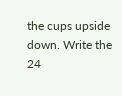the cups upside down. Write the 24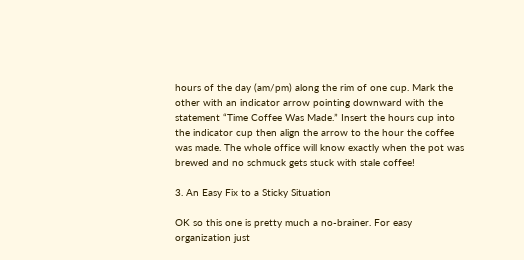hours of the day (am/pm) along the rim of one cup. Mark the other with an indicator arrow pointing downward with the statement “Time Coffee Was Made.” Insert the hours cup into the indicator cup then align the arrow to the hour the coffee was made. The whole office will know exactly when the pot was brewed and no schmuck gets stuck with stale coffee!

3. An Easy Fix to a Sticky Situation

OK so this one is pretty much a no-brainer. For easy organization just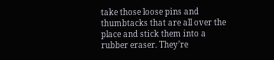take those loose pins and thumbtacks that are all over the place and stick them into a rubber eraser. They’re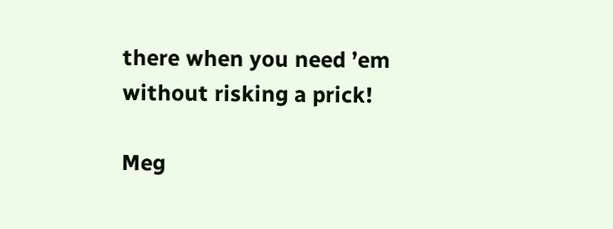there when you need ’em without risking a prick!

Meg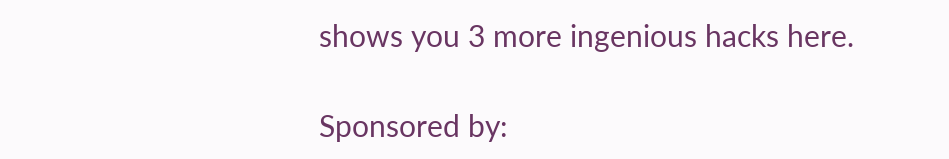shows you 3 more ingenious hacks here.

Sponsored by: